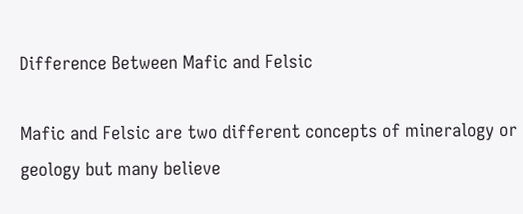Difference Between Mafic and Felsic

Mafic and Felsic are two different concepts of mineralogy or geology but many believe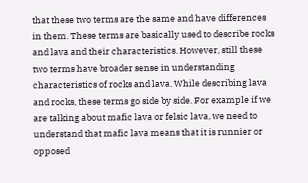that these two terms are the same and have differences in them. These terms are basically used to describe rocks and lava and their characteristics. However, still these two terms have broader sense in understanding characteristics of rocks and lava. While describing lava and rocks, these terms go side by side. For example if we are talking about mafic lava or felsic lava, we need to understand that mafic lava means that it is runnier or opposed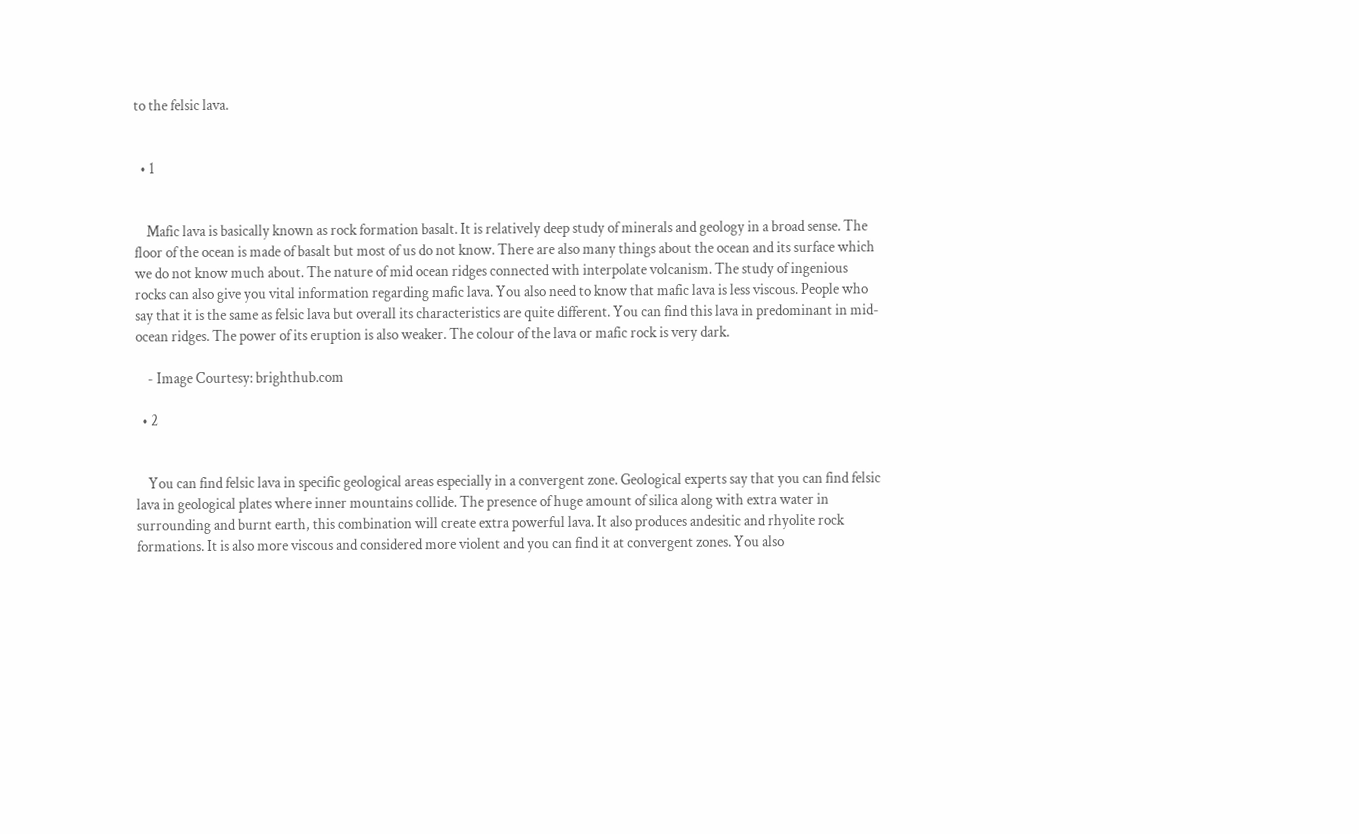to the felsic lava.


  • 1


    Mafic lava is basically known as rock formation basalt. It is relatively deep study of minerals and geology in a broad sense. The floor of the ocean is made of basalt but most of us do not know. There are also many things about the ocean and its surface which we do not know much about. The nature of mid ocean ridges connected with interpolate volcanism. The study of ingenious rocks can also give you vital information regarding mafic lava. You also need to know that mafic lava is less viscous. People who say that it is the same as felsic lava but overall its characteristics are quite different. You can find this lava in predominant in mid-ocean ridges. The power of its eruption is also weaker. The colour of the lava or mafic rock is very dark.

    - Image Courtesy: brighthub.com

  • 2


    You can find felsic lava in specific geological areas especially in a convergent zone. Geological experts say that you can find felsic lava in geological plates where inner mountains collide. The presence of huge amount of silica along with extra water in surrounding and burnt earth, this combination will create extra powerful lava. It also produces andesitic and rhyolite rock formations. It is also more viscous and considered more violent and you can find it at convergent zones. You also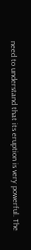need to understand that its eruption is very powerful. The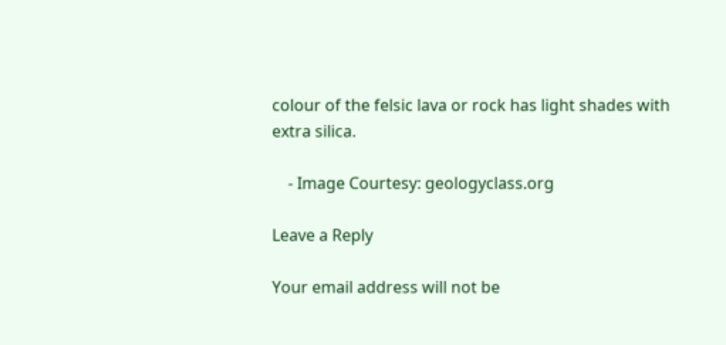colour of the felsic lava or rock has light shades with extra silica.

    - Image Courtesy: geologyclass.org

Leave a Reply

Your email address will not be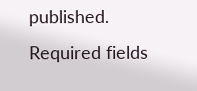published. Required fields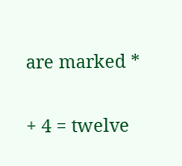are marked *

+ 4 = twelve